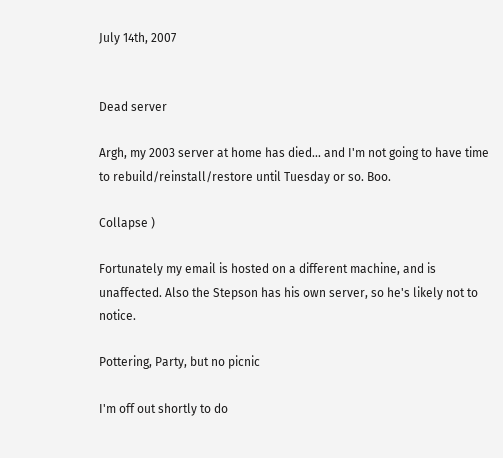July 14th, 2007


Dead server

Argh, my 2003 server at home has died... and I'm not going to have time to rebuild/reinstall/restore until Tuesday or so. Boo.

Collapse )

Fortunately my email is hosted on a different machine, and is unaffected. Also the Stepson has his own server, so he's likely not to notice.

Pottering, Party, but no picnic

I'm off out shortly to do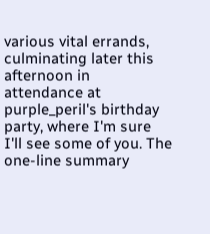various vital errands, culminating later this afternoon in attendance at purple_peril's birthday party, where I'm sure I'll see some of you. The one-line summary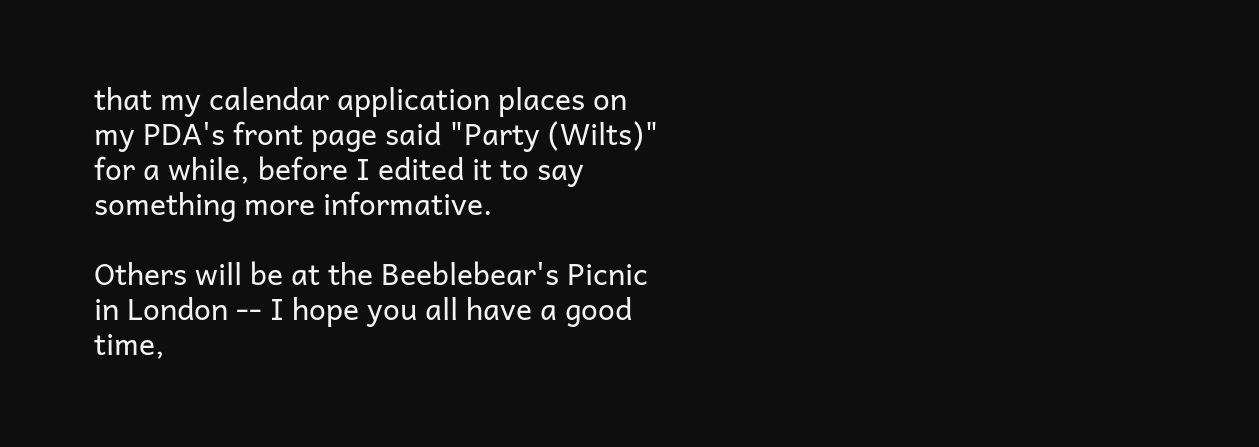that my calendar application places on my PDA's front page said "Party (Wilts)" for a while, before I edited it to say something more informative.

Others will be at the Beeblebear's Picnic in London -- I hope you all have a good time,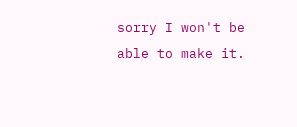sorry I won't be able to make it.